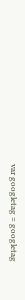var googletag = googletag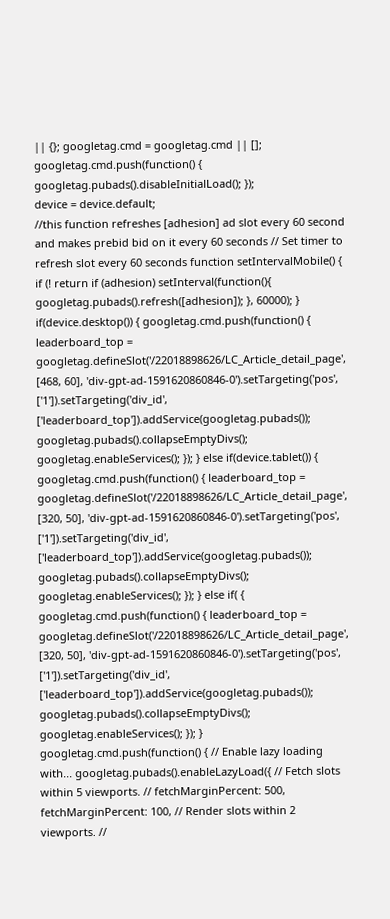|| {}; googletag.cmd = googletag.cmd || []; googletag.cmd.push(function() { googletag.pubads().disableInitialLoad(); });
device = device.default;
//this function refreshes [adhesion] ad slot every 60 second and makes prebid bid on it every 60 seconds // Set timer to refresh slot every 60 seconds function setIntervalMobile() { if (! return if (adhesion) setInterval(function(){ googletag.pubads().refresh([adhesion]); }, 60000); } if(device.desktop()) { googletag.cmd.push(function() { leaderboard_top = googletag.defineSlot('/22018898626/LC_Article_detail_page', [468, 60], 'div-gpt-ad-1591620860846-0').setTargeting('pos', ['1']).setTargeting('div_id', ['leaderboard_top']).addService(googletag.pubads()); googletag.pubads().collapseEmptyDivs(); googletag.enableServices(); }); } else if(device.tablet()) { googletag.cmd.push(function() { leaderboard_top = googletag.defineSlot('/22018898626/LC_Article_detail_page', [320, 50], 'div-gpt-ad-1591620860846-0').setTargeting('pos', ['1']).setTargeting('div_id', ['leaderboard_top']).addService(googletag.pubads()); googletag.pubads().collapseEmptyDivs(); googletag.enableServices(); }); } else if( { googletag.cmd.push(function() { leaderboard_top = googletag.defineSlot('/22018898626/LC_Article_detail_page', [320, 50], 'div-gpt-ad-1591620860846-0').setTargeting('pos', ['1']).setTargeting('div_id', ['leaderboard_top']).addService(googletag.pubads()); googletag.pubads().collapseEmptyDivs(); googletag.enableServices(); }); } googletag.cmd.push(function() { // Enable lazy loading with... googletag.pubads().enableLazyLoad({ // Fetch slots within 5 viewports. // fetchMarginPercent: 500, fetchMarginPercent: 100, // Render slots within 2 viewports. //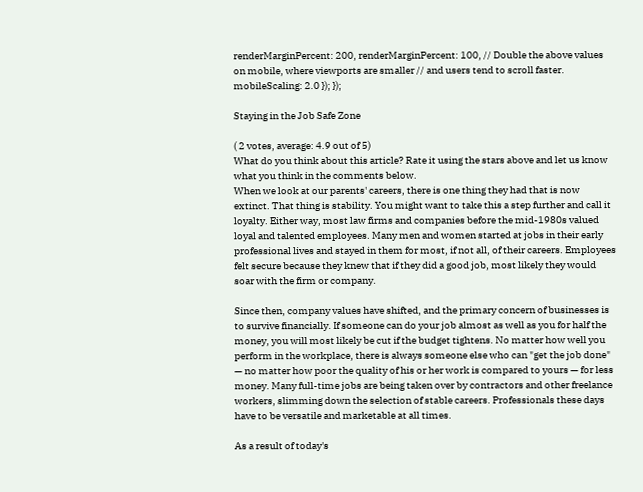renderMarginPercent: 200, renderMarginPercent: 100, // Double the above values on mobile, where viewports are smaller // and users tend to scroll faster. mobileScaling: 2.0 }); });

Staying in the Job Safe Zone

( 2 votes, average: 4.9 out of 5)
What do you think about this article? Rate it using the stars above and let us know what you think in the comments below.
When we look at our parents' careers, there is one thing they had that is now extinct. That thing is stability. You might want to take this a step further and call it loyalty. Either way, most law firms and companies before the mid-1980s valued loyal and talented employees. Many men and women started at jobs in their early professional lives and stayed in them for most, if not all, of their careers. Employees felt secure because they knew that if they did a good job, most likely they would soar with the firm or company.

Since then, company values have shifted, and the primary concern of businesses is to survive financially. If someone can do your job almost as well as you for half the money, you will most likely be cut if the budget tightens. No matter how well you perform in the workplace, there is always someone else who can "get the job done" — no matter how poor the quality of his or her work is compared to yours — for less money. Many full-time jobs are being taken over by contractors and other freelance workers, slimming down the selection of stable careers. Professionals these days have to be versatile and marketable at all times.

As a result of today's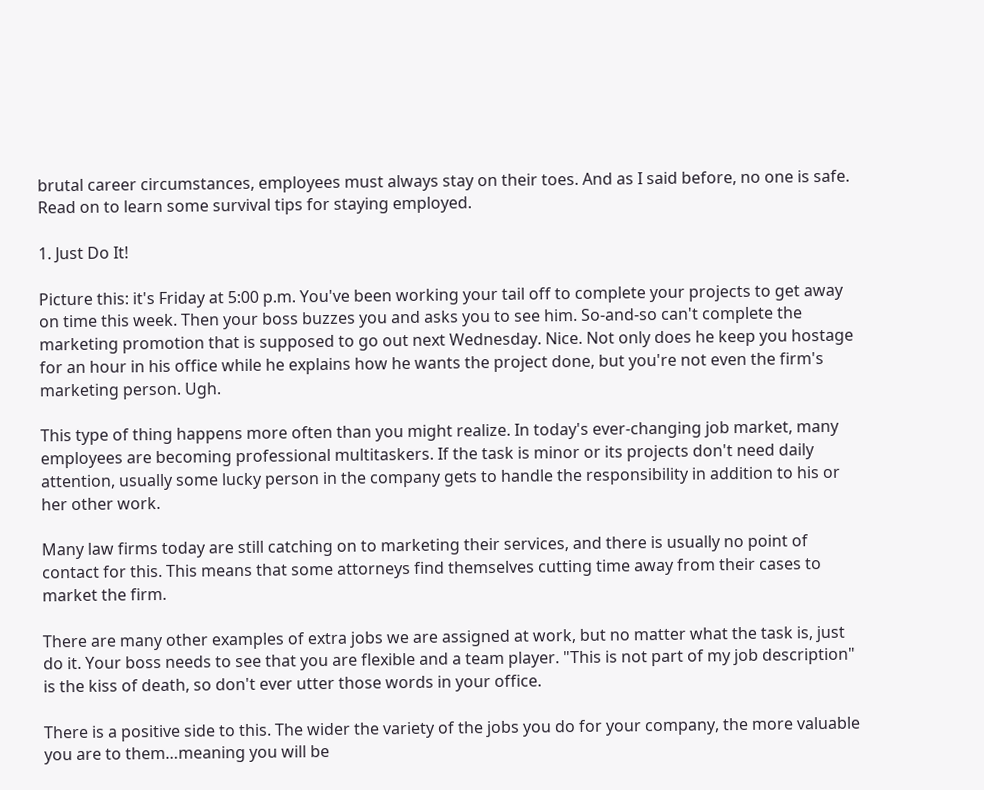brutal career circumstances, employees must always stay on their toes. And as I said before, no one is safe. Read on to learn some survival tips for staying employed.

1. Just Do It!

Picture this: it's Friday at 5:00 p.m. You've been working your tail off to complete your projects to get away on time this week. Then your boss buzzes you and asks you to see him. So-and-so can't complete the marketing promotion that is supposed to go out next Wednesday. Nice. Not only does he keep you hostage for an hour in his office while he explains how he wants the project done, but you're not even the firm's marketing person. Ugh.

This type of thing happens more often than you might realize. In today's ever-changing job market, many employees are becoming professional multitaskers. If the task is minor or its projects don't need daily attention, usually some lucky person in the company gets to handle the responsibility in addition to his or her other work.

Many law firms today are still catching on to marketing their services, and there is usually no point of contact for this. This means that some attorneys find themselves cutting time away from their cases to market the firm.

There are many other examples of extra jobs we are assigned at work, but no matter what the task is, just do it. Your boss needs to see that you are flexible and a team player. "This is not part of my job description" is the kiss of death, so don't ever utter those words in your office.

There is a positive side to this. The wider the variety of the jobs you do for your company, the more valuable you are to them…meaning you will be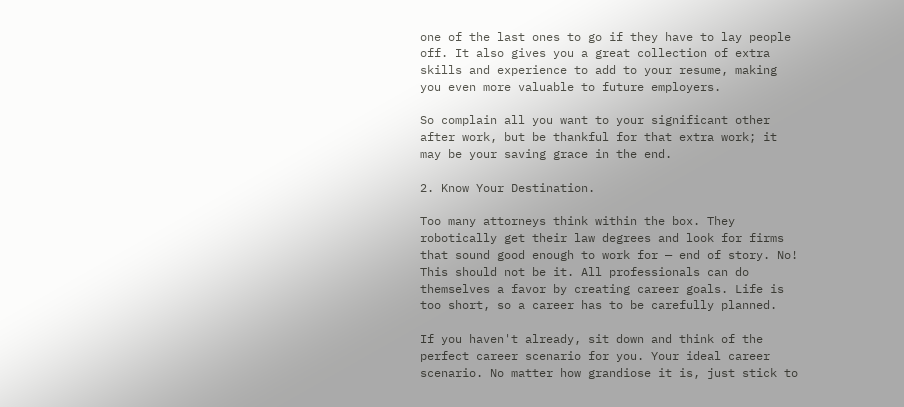one of the last ones to go if they have to lay people off. It also gives you a great collection of extra skills and experience to add to your resume, making you even more valuable to future employers.

So complain all you want to your significant other after work, but be thankful for that extra work; it may be your saving grace in the end.

2. Know Your Destination.

Too many attorneys think within the box. They robotically get their law degrees and look for firms that sound good enough to work for — end of story. No! This should not be it. All professionals can do themselves a favor by creating career goals. Life is too short, so a career has to be carefully planned.

If you haven't already, sit down and think of the perfect career scenario for you. Your ideal career scenario. No matter how grandiose it is, just stick to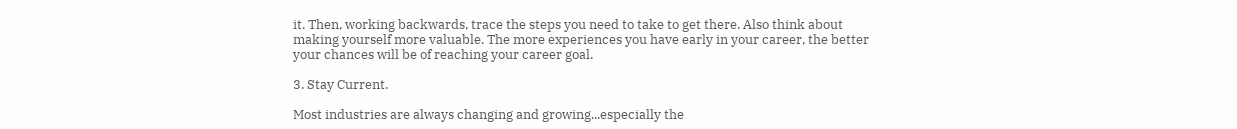it. Then, working backwards, trace the steps you need to take to get there. Also think about making yourself more valuable. The more experiences you have early in your career, the better your chances will be of reaching your career goal.

3. Stay Current.

Most industries are always changing and growing...especially the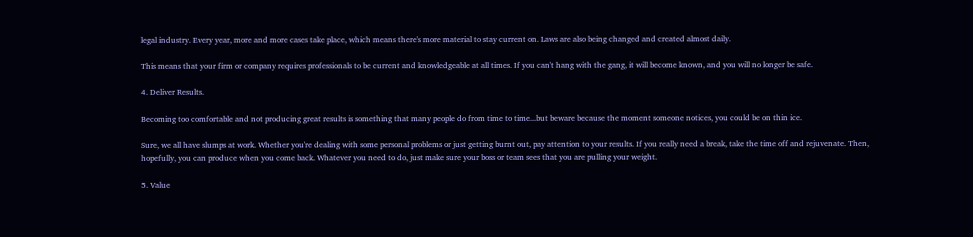legal industry. Every year, more and more cases take place, which means there's more material to stay current on. Laws are also being changed and created almost daily.

This means that your firm or company requires professionals to be current and knowledgeable at all times. If you can't hang with the gang, it will become known, and you will no longer be safe.

4. Deliver Results.

Becoming too comfortable and not producing great results is something that many people do from time to time...but beware because the moment someone notices, you could be on thin ice.

Sure, we all have slumps at work. Whether you're dealing with some personal problems or just getting burnt out, pay attention to your results. If you really need a break, take the time off and rejuvenate. Then, hopefully, you can produce when you come back. Whatever you need to do, just make sure your boss or team sees that you are pulling your weight.

5. Value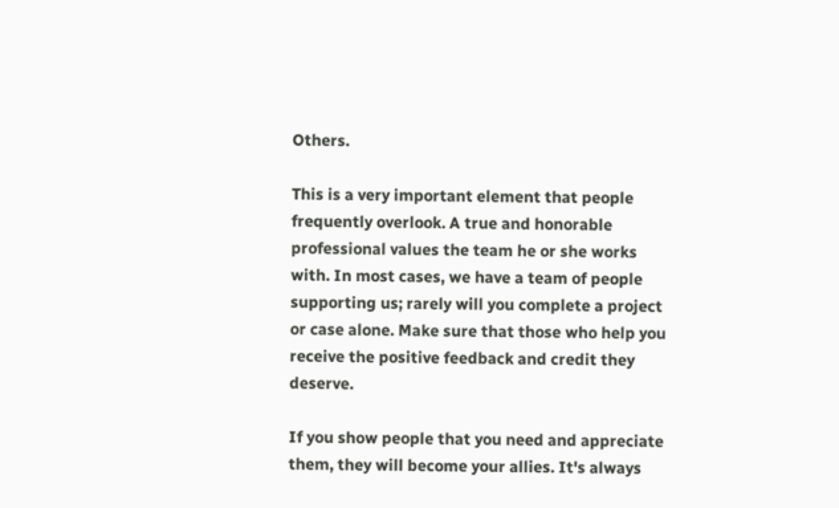Others.

This is a very important element that people frequently overlook. A true and honorable professional values the team he or she works with. In most cases, we have a team of people supporting us; rarely will you complete a project or case alone. Make sure that those who help you receive the positive feedback and credit they deserve.

If you show people that you need and appreciate them, they will become your allies. It's always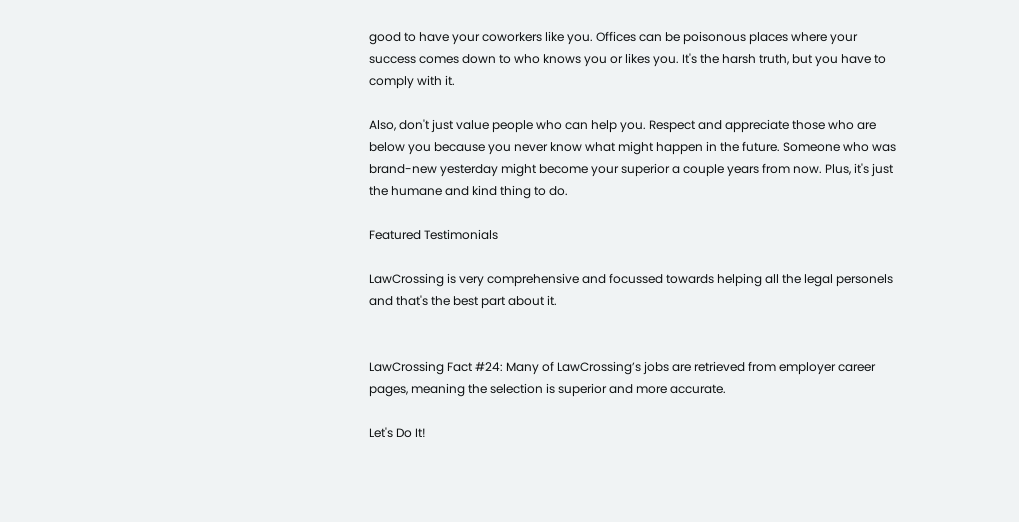good to have your coworkers like you. Offices can be poisonous places where your success comes down to who knows you or likes you. It's the harsh truth, but you have to comply with it.

Also, don't just value people who can help you. Respect and appreciate those who are below you because you never know what might happen in the future. Someone who was brand-new yesterday might become your superior a couple years from now. Plus, it's just the humane and kind thing to do.

Featured Testimonials

LawCrossing is very comprehensive and focussed towards helping all the legal personels and that's the best part about it.


LawCrossing Fact #24: Many of LawCrossing’s jobs are retrieved from employer career pages, meaning the selection is superior and more accurate.

Let's Do It!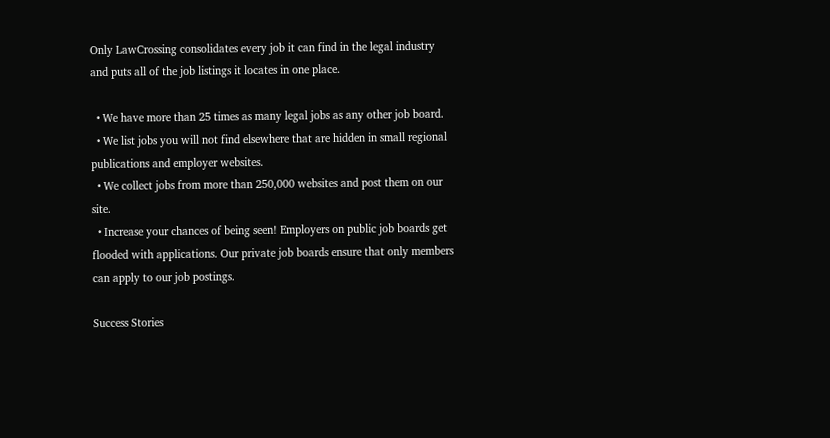Only LawCrossing consolidates every job it can find in the legal industry and puts all of the job listings it locates in one place.

  • We have more than 25 times as many legal jobs as any other job board.
  • We list jobs you will not find elsewhere that are hidden in small regional publications and employer websites.
  • We collect jobs from more than 250,000 websites and post them on our site.
  • Increase your chances of being seen! Employers on public job boards get flooded with applications. Our private job boards ensure that only members can apply to our job postings.

Success Stories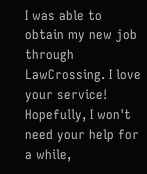I was able to obtain my new job through LawCrossing. I love your service! Hopefully, I won't need your help for a while,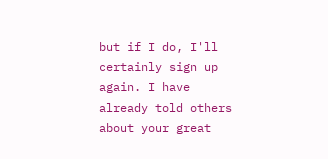but if I do, I'll certainly sign up again. I have already told others about your great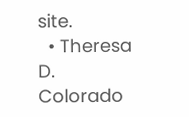site.
  • Theresa D. Colorado